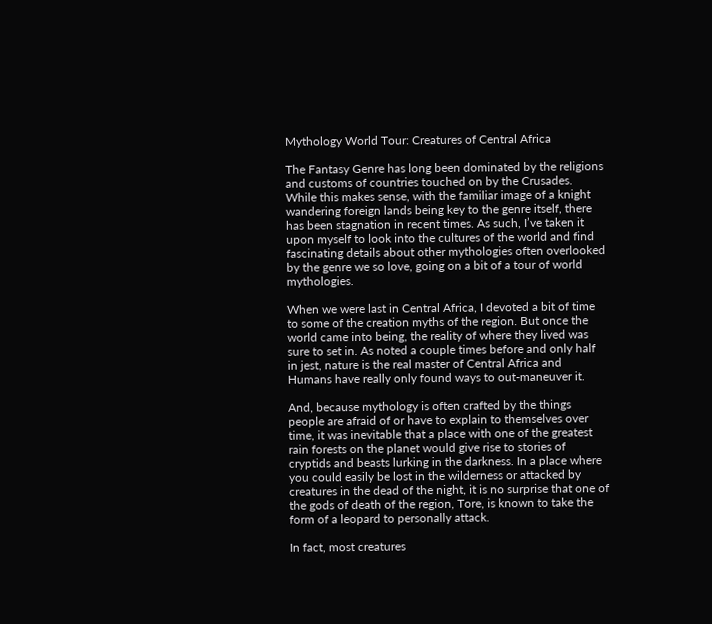Mythology World Tour: Creatures of Central Africa

The Fantasy Genre has long been dominated by the religions and customs of countries touched on by the Crusades. While this makes sense, with the familiar image of a knight wandering foreign lands being key to the genre itself, there has been stagnation in recent times. As such, I’ve taken it upon myself to look into the cultures of the world and find fascinating details about other mythologies often overlooked by the genre we so love, going on a bit of a tour of world mythologies.

When we were last in Central Africa, I devoted a bit of time to some of the creation myths of the region. But once the world came into being, the reality of where they lived was sure to set in. As noted a couple times before and only half in jest, nature is the real master of Central Africa and Humans have really only found ways to out-maneuver it.

And, because mythology is often crafted by the things people are afraid of or have to explain to themselves over time, it was inevitable that a place with one of the greatest rain forests on the planet would give rise to stories of cryptids and beasts lurking in the darkness. In a place where you could easily be lost in the wilderness or attacked by creatures in the dead of the night, it is no surprise that one of the gods of death of the region, Tore, is known to take the form of a leopard to personally attack.

In fact, most creatures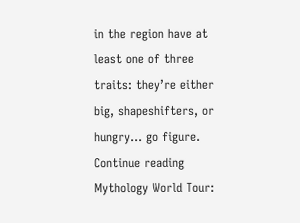in the region have at least one of three traits: they’re either big, shapeshifters, or hungry… go figure. Continue reading Mythology World Tour: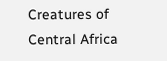Creatures of Central Africa